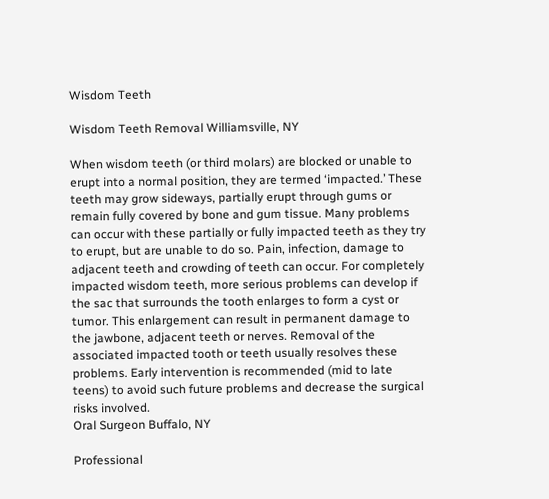Wisdom Teeth

Wisdom Teeth Removal Williamsville, NY

When wisdom teeth (or third molars) are blocked or unable to erupt into a normal position, they are termed ‘impacted.’ These teeth may grow sideways, partially erupt through gums or remain fully covered by bone and gum tissue. Many problems can occur with these partially or fully impacted teeth as they try to erupt, but are unable to do so. Pain, infection, damage to adjacent teeth and crowding of teeth can occur. For completely impacted wisdom teeth, more serious problems can develop if the sac that surrounds the tooth enlarges to form a cyst or tumor. This enlargement can result in permanent damage to the jawbone, adjacent teeth or nerves. Removal of the associated impacted tooth or teeth usually resolves these problems. Early intervention is recommended (mid to late teens) to avoid such future problems and decrease the surgical risks involved.
Oral Surgeon Buffalo, NY

Professional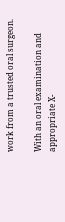work from a trusted oral surgeon.

With an oral examination and appropriate X-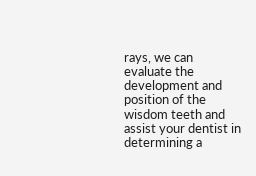rays, we can evaluate the development and position of the wisdom teeth and assist your dentist in determining a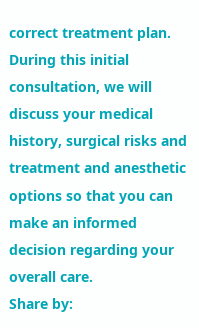correct treatment plan. During this initial consultation, we will discuss your medical history, surgical risks and treatment and anesthetic options so that you can make an informed decision regarding your overall care.
Share by: